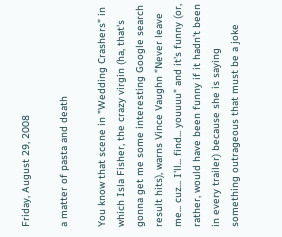Friday, August 29, 2008

a matter of pasta and death

You know that scene in "Wedding Crashers" in which Isla Fisher, the crazy virgin (ha, that's gonna get me some interesting Google search result hits), warns Vince Vaughn "Never leave me... cuz... I'll... find... youuuu" and it's funny (or, rather, would have been funny if it hadn't been in every trailer) because she is saying something outrageous that must be a joke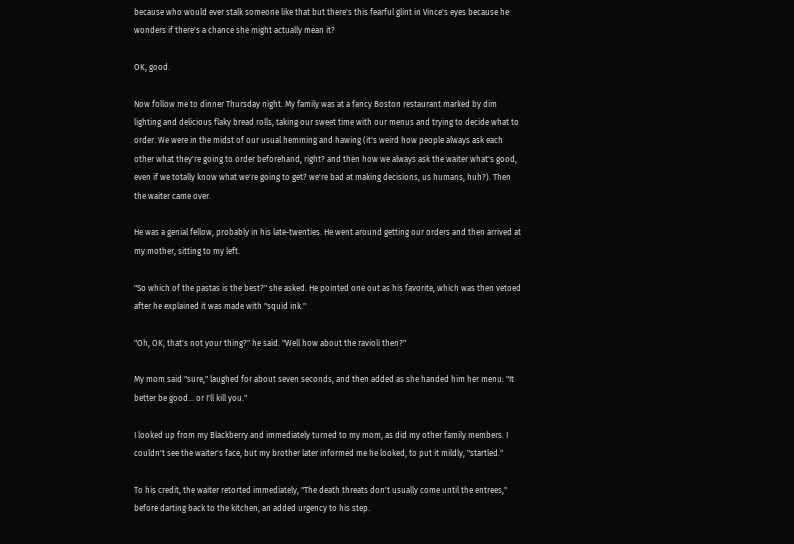because who would ever stalk someone like that but there's this fearful glint in Vince's eyes because he wonders if there's a chance she might actually mean it?

OK, good.

Now follow me to dinner Thursday night. My family was at a fancy Boston restaurant marked by dim lighting and delicious flaky bread rolls, taking our sweet time with our menus and trying to decide what to order. We were in the midst of our usual hemming and hawing (it's weird how people always ask each other what they're going to order beforehand, right? and then how we always ask the waiter what's good, even if we totally know what we're going to get? we're bad at making decisions, us humans, huh?). Then the waiter came over.

He was a genial fellow, probably in his late-twenties. He went around getting our orders and then arrived at my mother, sitting to my left.

"So which of the pastas is the best?" she asked. He pointed one out as his favorite, which was then vetoed after he explained it was made with "squid ink."

"Oh, OK, that's not your thing?" he said. "Well how about the ravioli then?"

My mom said "sure," laughed for about seven seconds, and then added as she handed him her menu: "It better be good... or I'll kill you."

I looked up from my Blackberry and immediately turned to my mom, as did my other family members. I couldn't see the waiter's face, but my brother later informed me he looked, to put it mildly, "startled."

To his credit, the waiter retorted immediately, "The death threats don't usually come until the entrees," before darting back to the kitchen, an added urgency to his step.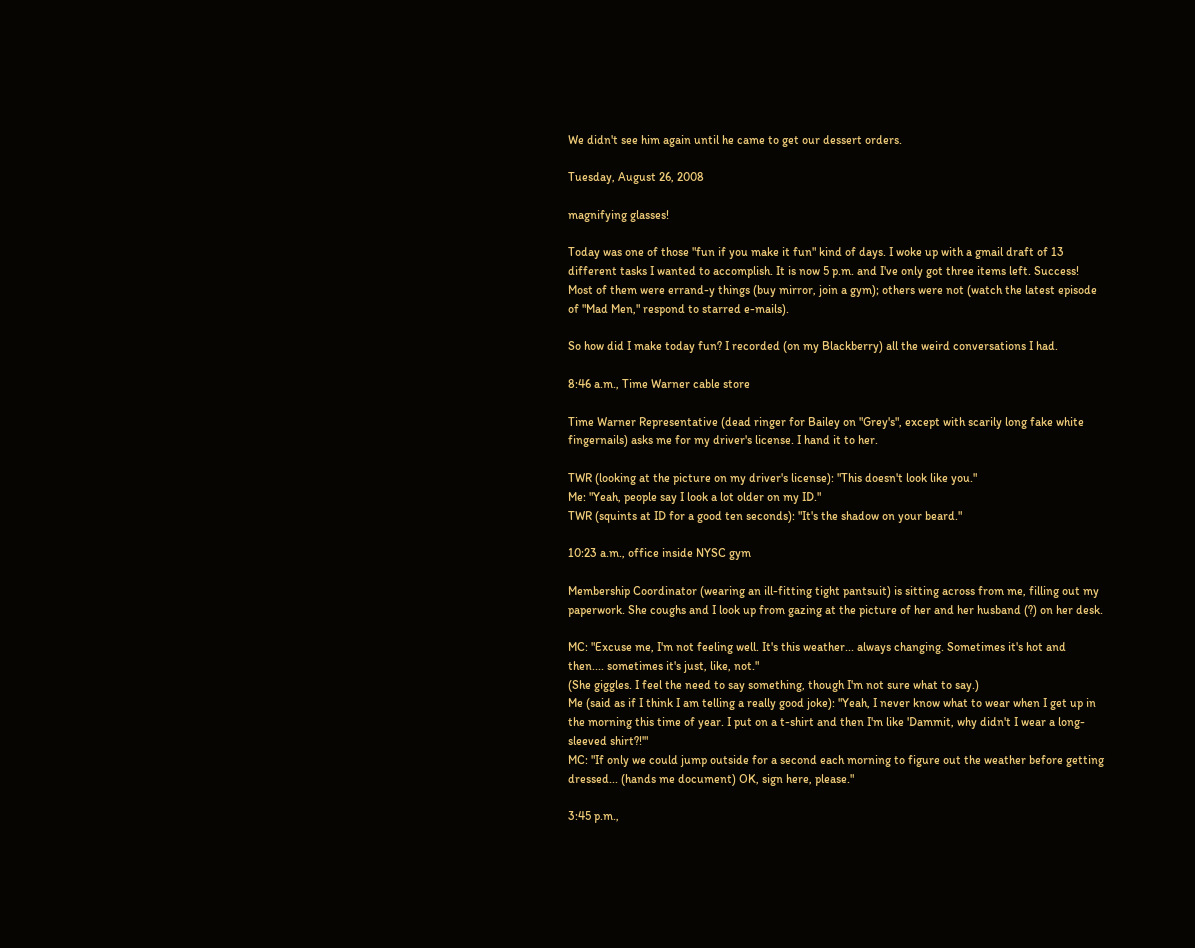We didn't see him again until he came to get our dessert orders.

Tuesday, August 26, 2008

magnifying glasses!

Today was one of those "fun if you make it fun" kind of days. I woke up with a gmail draft of 13 different tasks I wanted to accomplish. It is now 5 p.m. and I've only got three items left. Success! Most of them were errand-y things (buy mirror, join a gym); others were not (watch the latest episode of "Mad Men," respond to starred e-mails).

So how did I make today fun? I recorded (on my Blackberry) all the weird conversations I had.

8:46 a.m., Time Warner cable store

Time Warner Representative (dead ringer for Bailey on "Grey's", except with scarily long fake white fingernails) asks me for my driver's license. I hand it to her.

TWR (looking at the picture on my driver's license): "This doesn't look like you."
Me: "Yeah, people say I look a lot older on my ID."
TWR (squints at ID for a good ten seconds): "It's the shadow on your beard."

10:23 a.m., office inside NYSC gym

Membership Coordinator (wearing an ill-fitting tight pantsuit) is sitting across from me, filling out my paperwork. She coughs and I look up from gazing at the picture of her and her husband (?) on her desk.

MC: "Excuse me, I'm not feeling well. It's this weather... always changing. Sometimes it's hot and then.... sometimes it's just, like, not."
(She giggles. I feel the need to say something, though I'm not sure what to say.)
Me (said as if I think I am telling a really good joke): "Yeah, I never know what to wear when I get up in the morning this time of year. I put on a t-shirt and then I'm like 'Dammit, why didn't I wear a long-sleeved shirt?!'"
MC: "If only we could jump outside for a second each morning to figure out the weather before getting dressed... (hands me document) OK, sign here, please."

3:45 p.m.,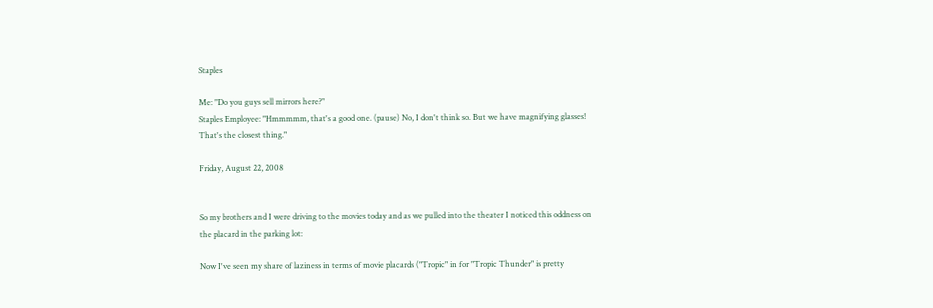Staples

Me: "Do you guys sell mirrors here?"
Staples Employee: "Hmmmmm, that's a good one. (pause) No, I don't think so. But we have magnifying glasses! That's the closest thing."

Friday, August 22, 2008


So my brothers and I were driving to the movies today and as we pulled into the theater I noticed this oddness on the placard in the parking lot:

Now I've seen my share of laziness in terms of movie placards ("Tropic" in for "Tropic Thunder" is pretty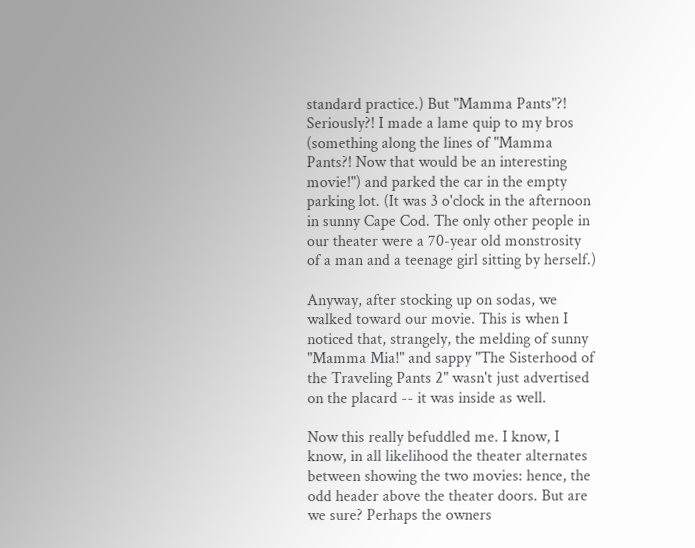standard practice.) But "Mamma Pants"?! Seriously?! I made a lame quip to my bros (something along the lines of "Mamma Pants?! Now that would be an interesting movie!") and parked the car in the empty parking lot. (It was 3 o'clock in the afternoon in sunny Cape Cod. The only other people in our theater were a 70-year old monstrosity of a man and a teenage girl sitting by herself.)

Anyway, after stocking up on sodas, we walked toward our movie. This is when I noticed that, strangely, the melding of sunny "Mamma Mia!" and sappy "The Sisterhood of the Traveling Pants 2" wasn't just advertised on the placard -- it was inside as well.

Now this really befuddled me. I know, I know, in all likelihood the theater alternates between showing the two movies: hence, the odd header above the theater doors. But are we sure? Perhaps the owners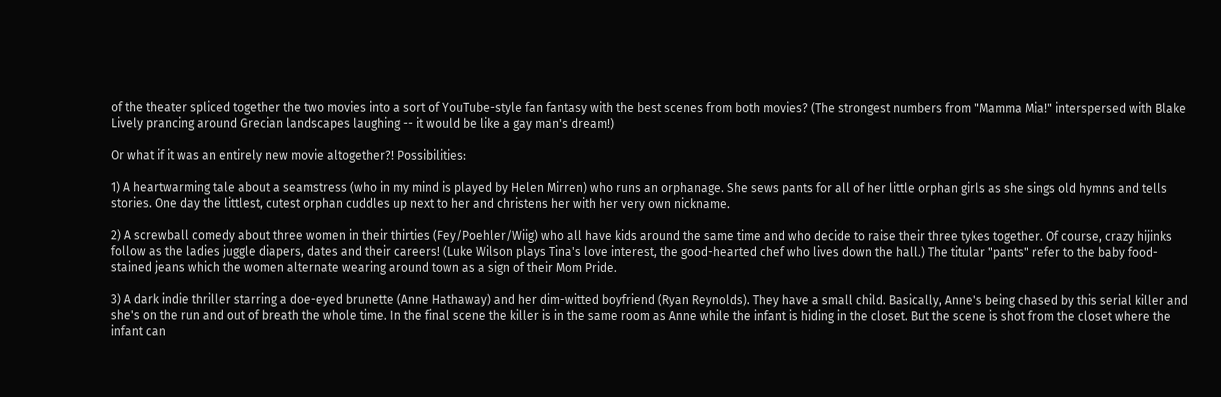of the theater spliced together the two movies into a sort of YouTube-style fan fantasy with the best scenes from both movies? (The strongest numbers from "Mamma Mia!" interspersed with Blake Lively prancing around Grecian landscapes laughing -- it would be like a gay man's dream!)

Or what if it was an entirely new movie altogether?! Possibilities:

1) A heartwarming tale about a seamstress (who in my mind is played by Helen Mirren) who runs an orphanage. She sews pants for all of her little orphan girls as she sings old hymns and tells stories. One day the littlest, cutest orphan cuddles up next to her and christens her with her very own nickname.

2) A screwball comedy about three women in their thirties (Fey/Poehler/Wiig) who all have kids around the same time and who decide to raise their three tykes together. Of course, crazy hijinks follow as the ladies juggle diapers, dates and their careers! (Luke Wilson plays Tina's love interest, the good-hearted chef who lives down the hall.) The titular "pants" refer to the baby food-stained jeans which the women alternate wearing around town as a sign of their Mom Pride.

3) A dark indie thriller starring a doe-eyed brunette (Anne Hathaway) and her dim-witted boyfriend (Ryan Reynolds). They have a small child. Basically, Anne's being chased by this serial killer and she's on the run and out of breath the whole time. In the final scene the killer is in the same room as Anne while the infant is hiding in the closet. But the scene is shot from the closet where the infant can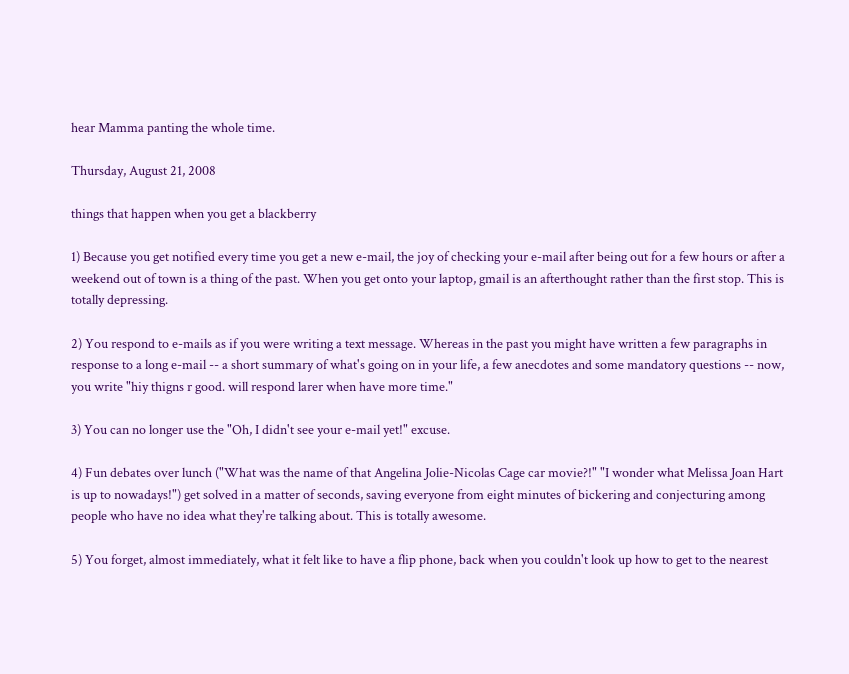hear Mamma panting the whole time.

Thursday, August 21, 2008

things that happen when you get a blackberry

1) Because you get notified every time you get a new e-mail, the joy of checking your e-mail after being out for a few hours or after a weekend out of town is a thing of the past. When you get onto your laptop, gmail is an afterthought rather than the first stop. This is totally depressing.

2) You respond to e-mails as if you were writing a text message. Whereas in the past you might have written a few paragraphs in response to a long e-mail -- a short summary of what's going on in your life, a few anecdotes and some mandatory questions -- now, you write "hiy thigns r good. will respond larer when have more time."

3) You can no longer use the "Oh, I didn't see your e-mail yet!" excuse.

4) Fun debates over lunch ("What was the name of that Angelina Jolie-Nicolas Cage car movie?!" "I wonder what Melissa Joan Hart is up to nowadays!") get solved in a matter of seconds, saving everyone from eight minutes of bickering and conjecturing among people who have no idea what they're talking about. This is totally awesome.

5) You forget, almost immediately, what it felt like to have a flip phone, back when you couldn't look up how to get to the nearest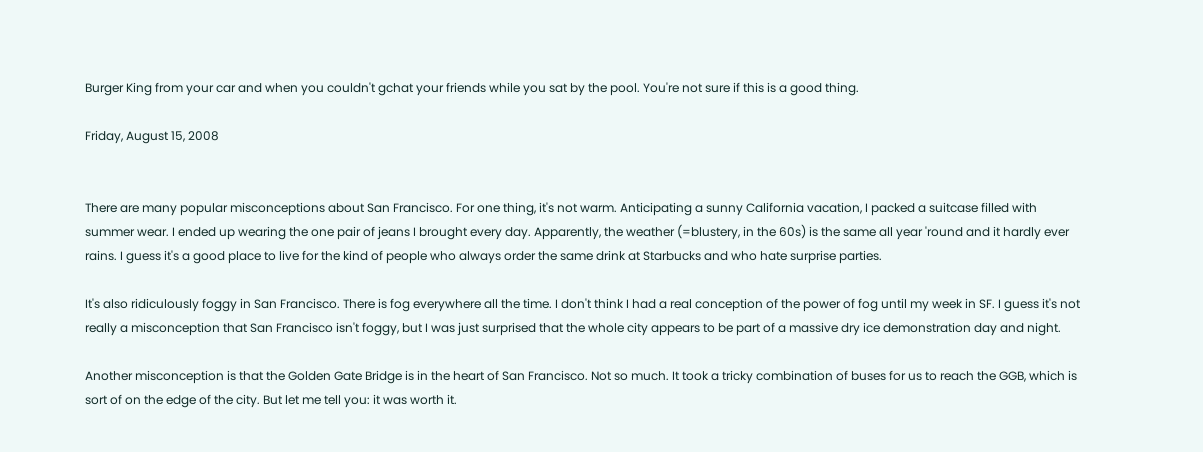Burger King from your car and when you couldn't gchat your friends while you sat by the pool. You're not sure if this is a good thing.

Friday, August 15, 2008


There are many popular misconceptions about San Francisco. For one thing, it's not warm. Anticipating a sunny California vacation, I packed a suitcase filled with summer wear. I ended up wearing the one pair of jeans I brought every day. Apparently, the weather (=blustery, in the 60s) is the same all year 'round and it hardly ever rains. I guess it's a good place to live for the kind of people who always order the same drink at Starbucks and who hate surprise parties.

It's also ridiculously foggy in San Francisco. There is fog everywhere all the time. I don't think I had a real conception of the power of fog until my week in SF. I guess it's not really a misconception that San Francisco isn't foggy, but I was just surprised that the whole city appears to be part of a massive dry ice demonstration day and night.

Another misconception is that the Golden Gate Bridge is in the heart of San Francisco. Not so much. It took a tricky combination of buses for us to reach the GGB, which is sort of on the edge of the city. But let me tell you: it was worth it.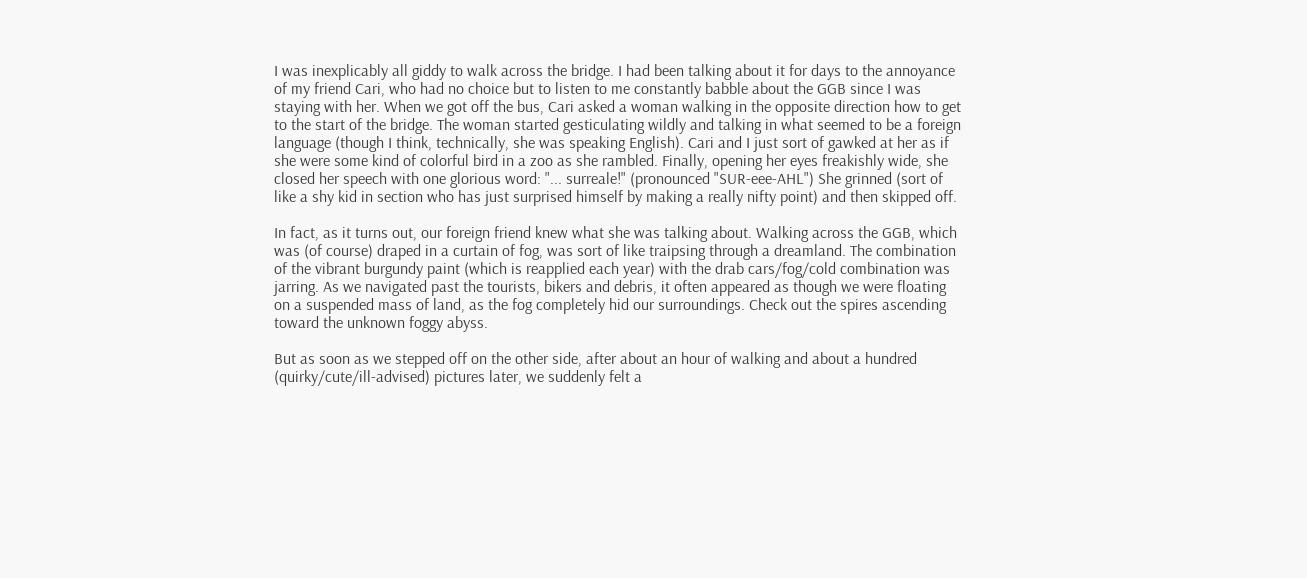I was inexplicably all giddy to walk across the bridge. I had been talking about it for days to the annoyance of my friend Cari, who had no choice but to listen to me constantly babble about the GGB since I was staying with her. When we got off the bus, Cari asked a woman walking in the opposite direction how to get to the start of the bridge. The woman started gesticulating wildly and talking in what seemed to be a foreign language (though I think, technically, she was speaking English). Cari and I just sort of gawked at her as if she were some kind of colorful bird in a zoo as she rambled. Finally, opening her eyes freakishly wide, she closed her speech with one glorious word: "... surreale!" (pronounced "SUR-eee-AHL") She grinned (sort of like a shy kid in section who has just surprised himself by making a really nifty point) and then skipped off.

In fact, as it turns out, our foreign friend knew what she was talking about. Walking across the GGB, which was (of course) draped in a curtain of fog, was sort of like traipsing through a dreamland. The combination of the vibrant burgundy paint (which is reapplied each year) with the drab cars/fog/cold combination was jarring. As we navigated past the tourists, bikers and debris, it often appeared as though we were floating on a suspended mass of land, as the fog completely hid our surroundings. Check out the spires ascending toward the unknown foggy abyss.

But as soon as we stepped off on the other side, after about an hour of walking and about a hundred (quirky/cute/ill-advised) pictures later, we suddenly felt a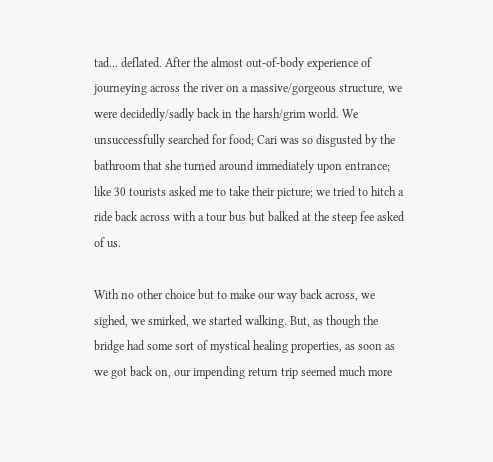tad... deflated. After the almost out-of-body experience of journeying across the river on a massive/gorgeous structure, we were decidedly/sadly back in the harsh/grim world. We unsuccessfully searched for food; Cari was so disgusted by the bathroom that she turned around immediately upon entrance; like 30 tourists asked me to take their picture; we tried to hitch a ride back across with a tour bus but balked at the steep fee asked of us.

With no other choice but to make our way back across, we sighed, we smirked, we started walking. But, as though the bridge had some sort of mystical healing properties, as soon as we got back on, our impending return trip seemed much more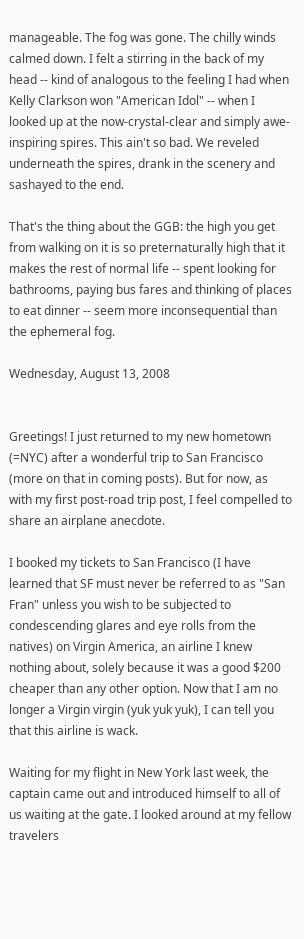manageable. The fog was gone. The chilly winds calmed down. I felt a stirring in the back of my head -- kind of analogous to the feeling I had when Kelly Clarkson won "American Idol" -- when I looked up at the now-crystal-clear and simply awe-inspiring spires. This ain't so bad. We reveled underneath the spires, drank in the scenery and sashayed to the end.

That's the thing about the GGB: the high you get from walking on it is so preternaturally high that it makes the rest of normal life -- spent looking for bathrooms, paying bus fares and thinking of places to eat dinner -- seem more inconsequential than the ephemeral fog.

Wednesday, August 13, 2008


Greetings! I just returned to my new hometown (=NYC) after a wonderful trip to San Francisco (more on that in coming posts). But for now, as with my first post-road trip post, I feel compelled to share an airplane anecdote.

I booked my tickets to San Francisco (I have learned that SF must never be referred to as "San Fran" unless you wish to be subjected to condescending glares and eye rolls from the natives) on Virgin America, an airline I knew nothing about, solely because it was a good $200 cheaper than any other option. Now that I am no longer a Virgin virgin (yuk yuk yuk), I can tell you that this airline is wack.

Waiting for my flight in New York last week, the captain came out and introduced himself to all of us waiting at the gate. I looked around at my fellow travelers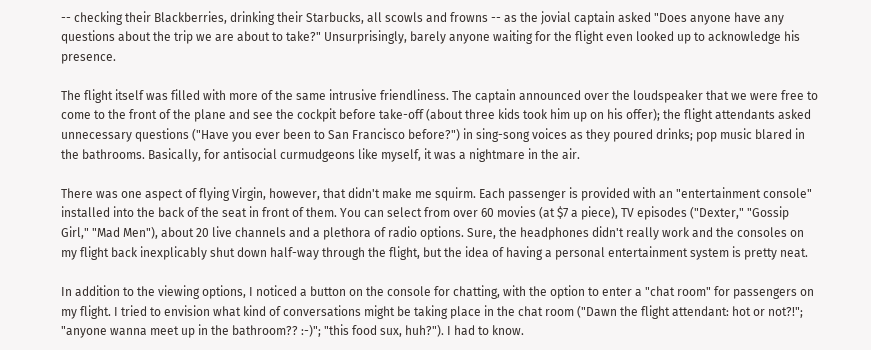-- checking their Blackberries, drinking their Starbucks, all scowls and frowns -- as the jovial captain asked "Does anyone have any questions about the trip we are about to take?" Unsurprisingly, barely anyone waiting for the flight even looked up to acknowledge his presence.

The flight itself was filled with more of the same intrusive friendliness. The captain announced over the loudspeaker that we were free to come to the front of the plane and see the cockpit before take-off (about three kids took him up on his offer); the flight attendants asked unnecessary questions ("Have you ever been to San Francisco before?") in sing-song voices as they poured drinks; pop music blared in the bathrooms. Basically, for antisocial curmudgeons like myself, it was a nightmare in the air.

There was one aspect of flying Virgin, however, that didn't make me squirm. Each passenger is provided with an "entertainment console" installed into the back of the seat in front of them. You can select from over 60 movies (at $7 a piece), TV episodes ("Dexter," "Gossip Girl," "Mad Men"), about 20 live channels and a plethora of radio options. Sure, the headphones didn't really work and the consoles on my flight back inexplicably shut down half-way through the flight, but the idea of having a personal entertainment system is pretty neat.

In addition to the viewing options, I noticed a button on the console for chatting, with the option to enter a "chat room" for passengers on my flight. I tried to envision what kind of conversations might be taking place in the chat room ("Dawn the flight attendant: hot or not?!"; "anyone wanna meet up in the bathroom?? :-)"; "this food sux, huh?"). I had to know.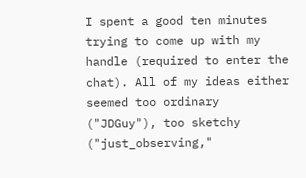I spent a good ten minutes trying to come up with my handle (required to enter the chat). All of my ideas either seemed too ordinary ("JDGuy"), too sketchy ("just_observing,"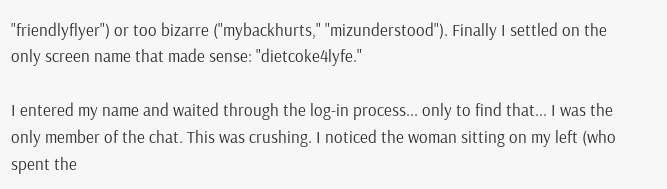"friendlyflyer") or too bizarre ("mybackhurts," "mizunderstood"). Finally I settled on the only screen name that made sense: "dietcoke4lyfe."

I entered my name and waited through the log-in process... only to find that... I was the only member of the chat. This was crushing. I noticed the woman sitting on my left (who spent the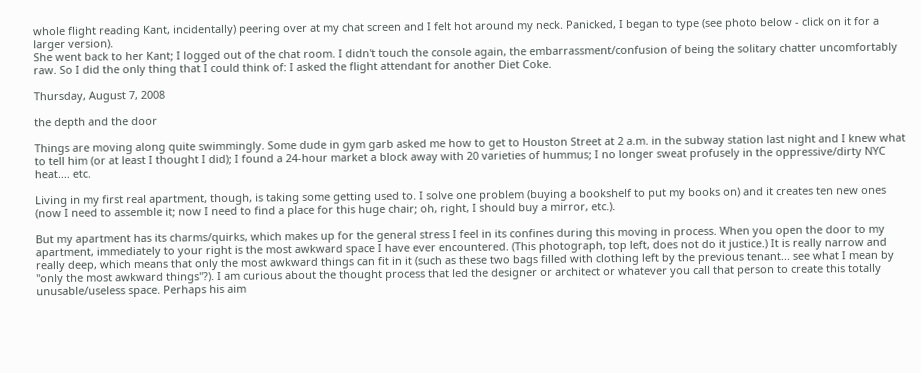whole flight reading Kant, incidentally) peering over at my chat screen and I felt hot around my neck. Panicked, I began to type (see photo below - click on it for a larger version).
She went back to her Kant; I logged out of the chat room. I didn't touch the console again, the embarrassment/confusion of being the solitary chatter uncomfortably raw. So I did the only thing that I could think of: I asked the flight attendant for another Diet Coke.

Thursday, August 7, 2008

the depth and the door

Things are moving along quite swimmingly. Some dude in gym garb asked me how to get to Houston Street at 2 a.m. in the subway station last night and I knew what to tell him (or at least I thought I did); I found a 24-hour market a block away with 20 varieties of hummus; I no longer sweat profusely in the oppressive/dirty NYC heat.... etc.

Living in my first real apartment, though, is taking some getting used to. I solve one problem (buying a bookshelf to put my books on) and it creates ten new ones (now I need to assemble it; now I need to find a place for this huge chair; oh, right, I should buy a mirror, etc.).

But my apartment has its charms/quirks, which makes up for the general stress I feel in its confines during this moving in process. When you open the door to my apartment, immediately to your right is the most awkward space I have ever encountered. (This photograph, top left, does not do it justice.) It is really narrow and really deep, which means that only the most awkward things can fit in it (such as these two bags filled with clothing left by the previous tenant... see what I mean by "only the most awkward things"?). I am curious about the thought process that led the designer or architect or whatever you call that person to create this totally unusable/useless space. Perhaps his aim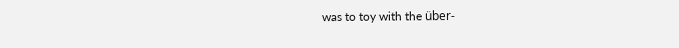was to toy with the über-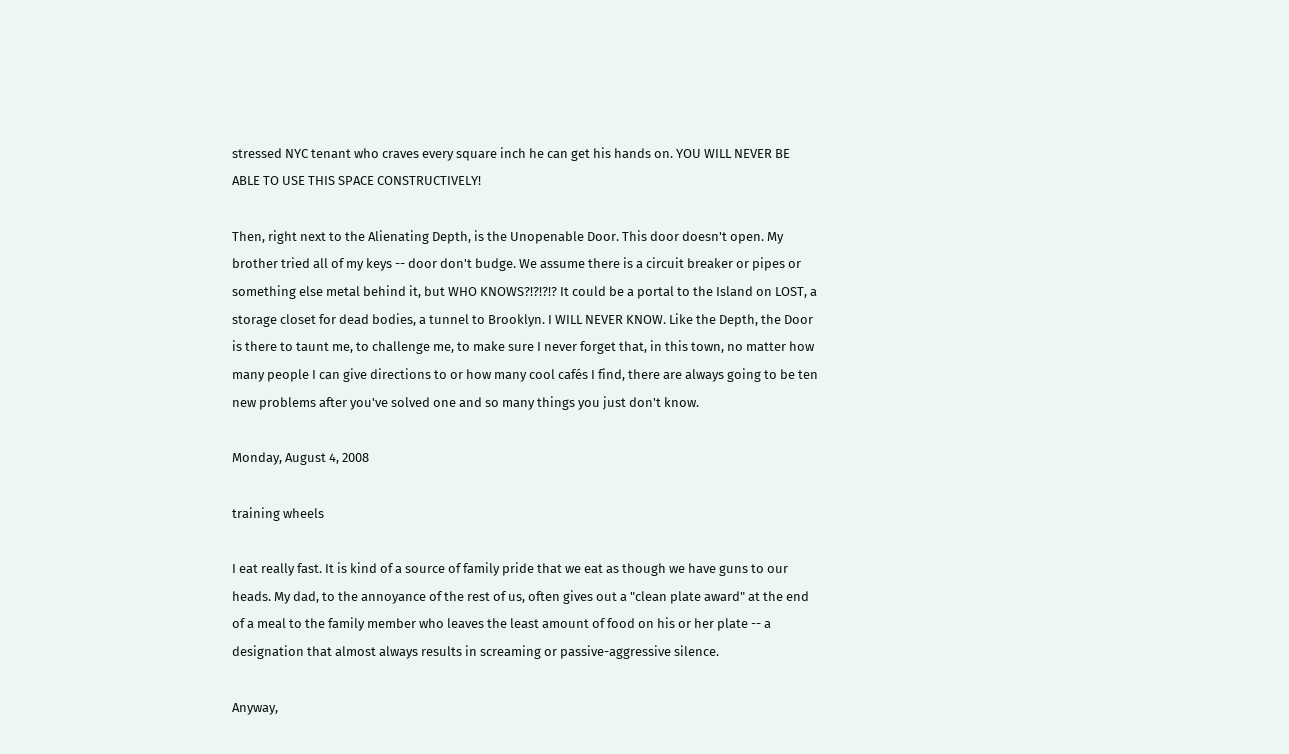stressed NYC tenant who craves every square inch he can get his hands on. YOU WILL NEVER BE ABLE TO USE THIS SPACE CONSTRUCTIVELY!

Then, right next to the Alienating Depth, is the Unopenable Door. This door doesn't open. My brother tried all of my keys -- door don't budge. We assume there is a circuit breaker or pipes or something else metal behind it, but WHO KNOWS?!?!?!? It could be a portal to the Island on LOST, a storage closet for dead bodies, a tunnel to Brooklyn. I WILL NEVER KNOW. Like the Depth, the Door is there to taunt me, to challenge me, to make sure I never forget that, in this town, no matter how many people I can give directions to or how many cool cafés I find, there are always going to be ten new problems after you've solved one and so many things you just don't know.

Monday, August 4, 2008

training wheels

I eat really fast. It is kind of a source of family pride that we eat as though we have guns to our heads. My dad, to the annoyance of the rest of us, often gives out a "clean plate award" at the end of a meal to the family member who leaves the least amount of food on his or her plate -- a designation that almost always results in screaming or passive-aggressive silence.

Anyway,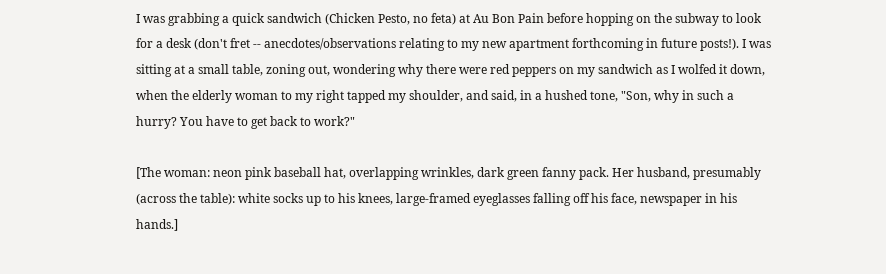I was grabbing a quick sandwich (Chicken Pesto, no feta) at Au Bon Pain before hopping on the subway to look for a desk (don't fret -- anecdotes/observations relating to my new apartment forthcoming in future posts!). I was sitting at a small table, zoning out, wondering why there were red peppers on my sandwich as I wolfed it down, when the elderly woman to my right tapped my shoulder, and said, in a hushed tone, "Son, why in such a hurry? You have to get back to work?"

[The woman: neon pink baseball hat, overlapping wrinkles, dark green fanny pack. Her husband, presumably (across the table): white socks up to his knees, large-framed eyeglasses falling off his face, newspaper in his hands.]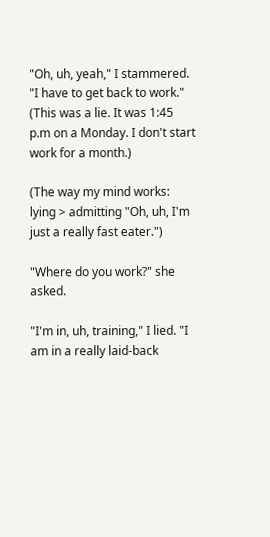"Oh, uh, yeah," I stammered. "I have to get back to work." (This was a lie. It was 1:45 p.m on a Monday. I don't start work for a month.)

(The way my mind works: lying > admitting "Oh, uh, I'm just a really fast eater.")

"Where do you work?" she asked.

"I'm in, uh, training," I lied. "I am in a really laid-back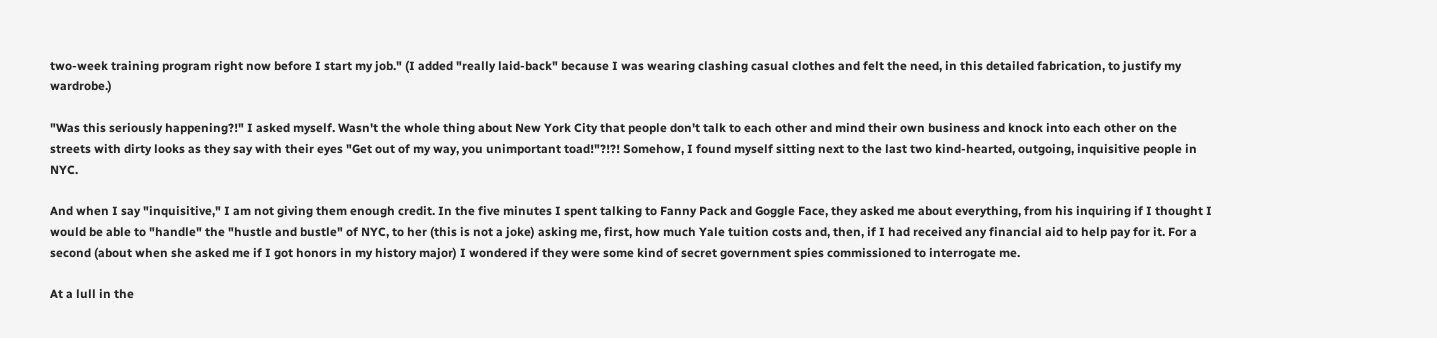two-week training program right now before I start my job." (I added "really laid-back" because I was wearing clashing casual clothes and felt the need, in this detailed fabrication, to justify my wardrobe.)

"Was this seriously happening?!" I asked myself. Wasn't the whole thing about New York City that people don't talk to each other and mind their own business and knock into each other on the streets with dirty looks as they say with their eyes "Get out of my way, you unimportant toad!"?!?! Somehow, I found myself sitting next to the last two kind-hearted, outgoing, inquisitive people in NYC.

And when I say "inquisitive," I am not giving them enough credit. In the five minutes I spent talking to Fanny Pack and Goggle Face, they asked me about everything, from his inquiring if I thought I would be able to "handle" the "hustle and bustle" of NYC, to her (this is not a joke) asking me, first, how much Yale tuition costs and, then, if I had received any financial aid to help pay for it. For a second (about when she asked me if I got honors in my history major) I wondered if they were some kind of secret government spies commissioned to interrogate me.

At a lull in the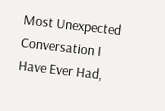Most Unexpected Conversation I Have Ever Had,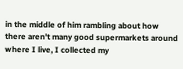in the middle of him rambling about how there aren't many good supermarkets around where I live, I collected my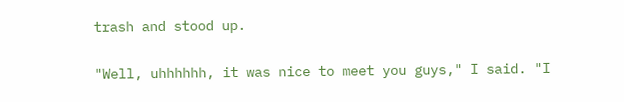trash and stood up.

"Well, uhhhhhh, it was nice to meet you guys," I said. "I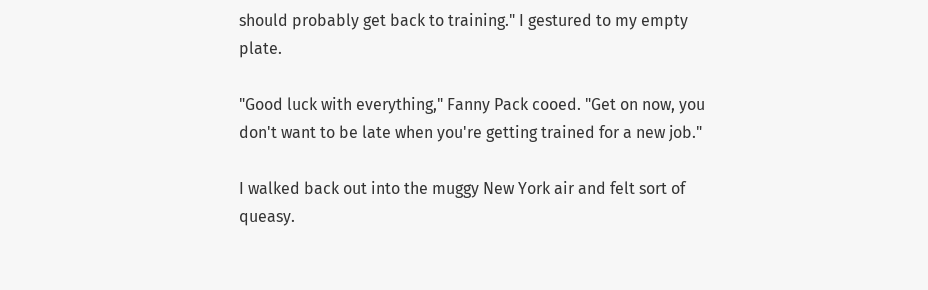should probably get back to training." I gestured to my empty plate.

"Good luck with everything," Fanny Pack cooed. "Get on now, you don't want to be late when you're getting trained for a new job."

I walked back out into the muggy New York air and felt sort of queasy.